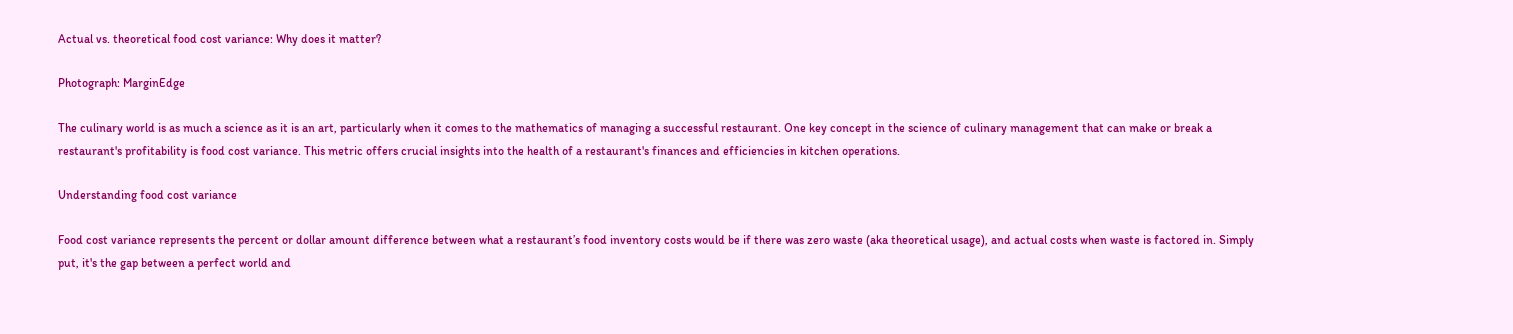Actual vs. theoretical food cost variance: Why does it matter?

Photograph: MarginEdge

The culinary world is as much a science as it is an art, particularly when it comes to the mathematics of managing a successful restaurant. One key concept in the science of culinary management that can make or break a restaurant's profitability is food cost variance. This metric offers crucial insights into the health of a restaurant's finances and efficiencies in kitchen operations.

Understanding food cost variance

Food cost variance represents the percent or dollar amount difference between what a restaurant’s food inventory costs would be if there was zero waste (aka theoretical usage), and actual costs when waste is factored in. Simply put, it's the gap between a perfect world and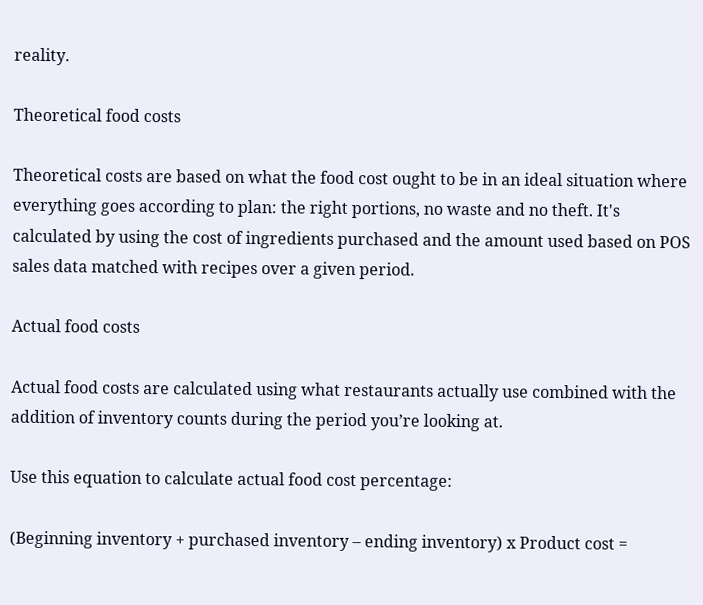reality.

Theoretical food costs

Theoretical costs are based on what the food cost ought to be in an ideal situation where everything goes according to plan: the right portions, no waste and no theft. It's calculated by using the cost of ingredients purchased and the amount used based on POS sales data matched with recipes over a given period.

Actual food costs

Actual food costs are calculated using what restaurants actually use combined with the addition of inventory counts during the period you’re looking at.

Use this equation to calculate actual food cost percentage:

(Beginning inventory + purchased inventory – ending inventory) x Product cost =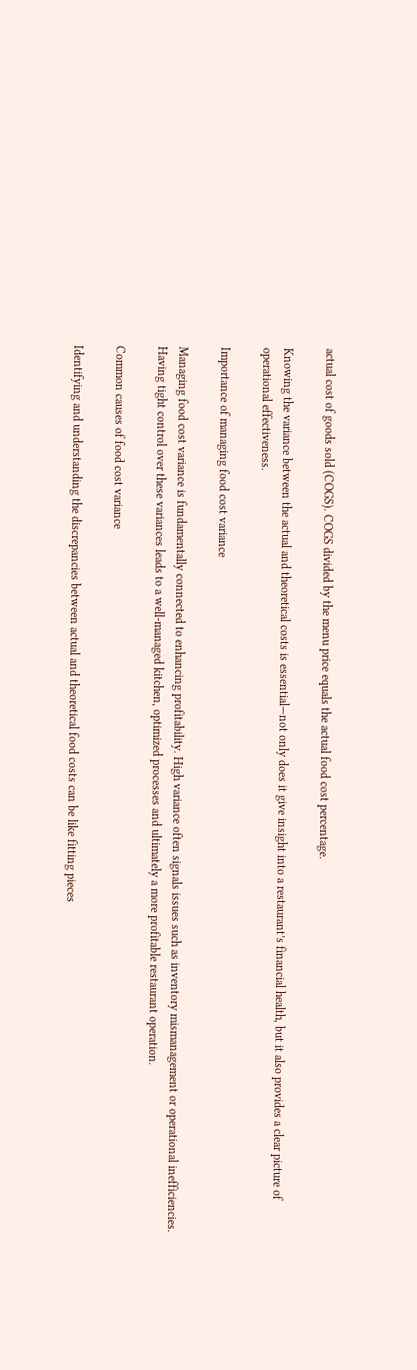actual cost of goods sold (COGS). COGS divided by the menu price equals the actual food cost percentage.

Knowing the variance between the actual and theoretical costs is essential—not only does it give insight into a restaurant’s financial health, but it also provides a clear picture of operational effectiveness.

Importance of managing food cost variance

Managing food cost variance is fundamentally connected to enhancing profitability. High variance often signals issues such as inventory mismanagement or operational inefficiencies. Having tight control over these variances leads to a well-managed kitchen, optimized processes and ultimately a more profitable restaurant operation.

Common causes of food cost variance

Identifying and understanding the discrepancies between actual and theoretical food costs can be like fitting pieces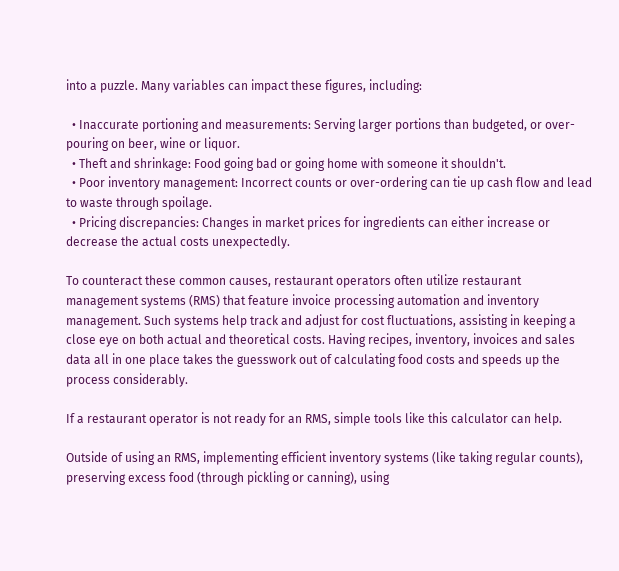into a puzzle. Many variables can impact these figures, including:

  • Inaccurate portioning and measurements: Serving larger portions than budgeted, or over-pouring on beer, wine or liquor.
  • Theft and shrinkage: Food going bad or going home with someone it shouldn't.
  • Poor inventory management: Incorrect counts or over-ordering can tie up cash flow and lead to waste through spoilage.
  • Pricing discrepancies: Changes in market prices for ingredients can either increase or decrease the actual costs unexpectedly.

To counteract these common causes, restaurant operators often utilize restaurant management systems (RMS) that feature invoice processing automation and inventory management. Such systems help track and adjust for cost fluctuations, assisting in keeping a close eye on both actual and theoretical costs. Having recipes, inventory, invoices and sales data all in one place takes the guesswork out of calculating food costs and speeds up the process considerably.

If a restaurant operator is not ready for an RMS, simple tools like this calculator can help.

Outside of using an RMS, implementing efficient inventory systems (like taking regular counts), preserving excess food (through pickling or canning), using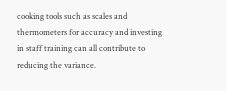cooking tools such as scales and thermometers for accuracy and investing in staff training can all contribute to reducing the variance.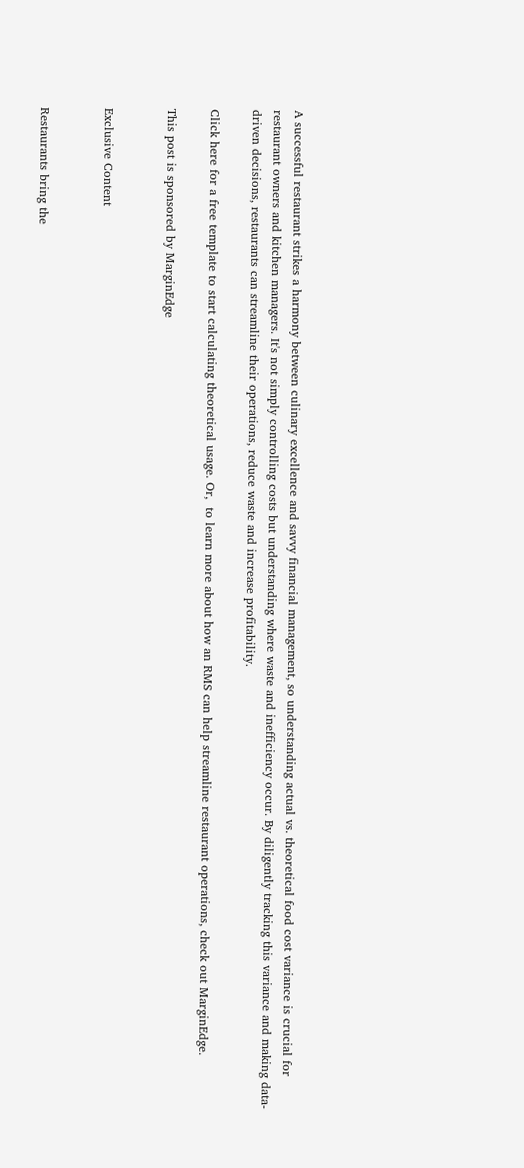A successful restaurant strikes a harmony between culinary excellence and savvy financial management, so understanding actual vs. theoretical food cost variance is crucial for restaurant owners and kitchen managers. It's not simply controlling costs but understanding where waste and inefficiency occur. By diligently tracking this variance and making data-driven decisions, restaurants can streamline their operations, reduce waste and increase profitability.

Click here for a free template to start calculating theoretical usage. Or,  to learn more about how an RMS can help streamline restaurant operations, check out MarginEdge.

This post is sponsored by MarginEdge


Exclusive Content


Restaurants bring the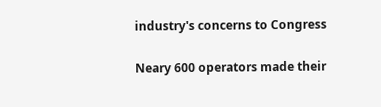industry's concerns to Congress

Neary 600 operators made their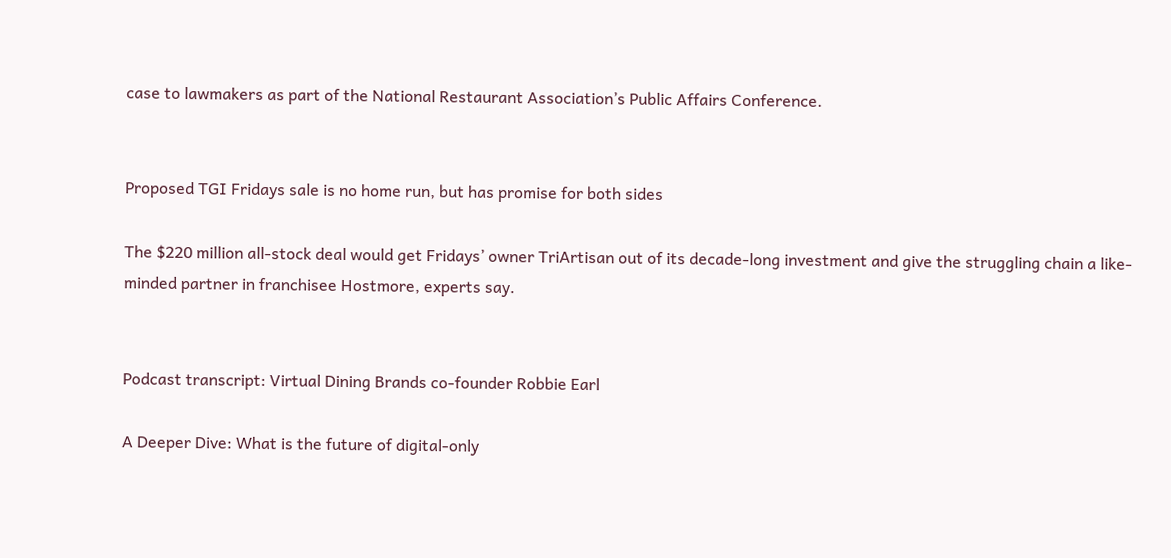case to lawmakers as part of the National Restaurant Association’s Public Affairs Conference.


Proposed TGI Fridays sale is no home run, but has promise for both sides

The $220 million all-stock deal would get Fridays’ owner TriArtisan out of its decade-long investment and give the struggling chain a like-minded partner in franchisee Hostmore, experts say.


Podcast transcript: Virtual Dining Brands co-founder Robbie Earl

A Deeper Dive: What is the future of digital-only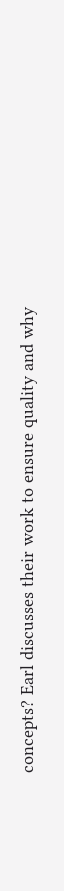concepts? Earl discusses their work to ensure quality and why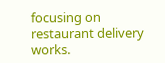focusing on restaurant delivery works.